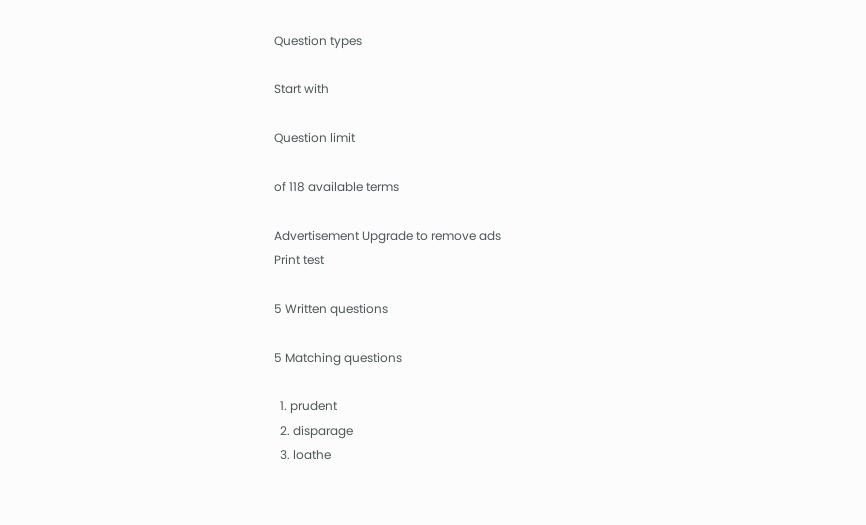Question types

Start with

Question limit

of 118 available terms

Advertisement Upgrade to remove ads
Print test

5 Written questions

5 Matching questions

  1. prudent
  2. disparage
  3. loathe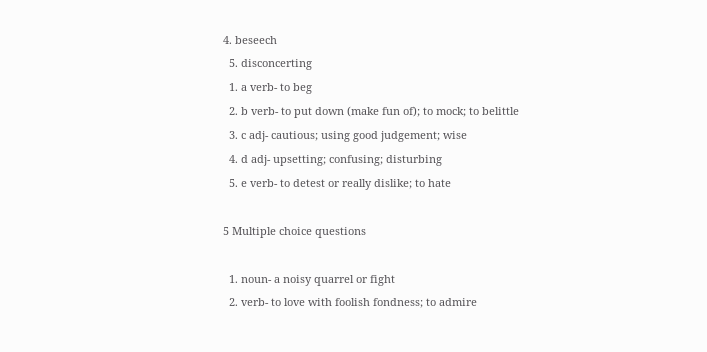4. beseech
  5. disconcerting
  1. a verb- to beg
  2. b verb- to put down (make fun of); to mock; to belittle
  3. c adj- cautious; using good judgement; wise
  4. d adj- upsetting; confusing; disturbing
  5. e verb- to detest or really dislike; to hate

5 Multiple choice questions

  1. noun- a noisy quarrel or fight
  2. verb- to love with foolish fondness; to admire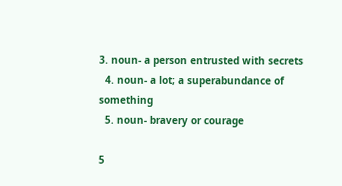3. noun- a person entrusted with secrets
  4. noun- a lot; a superabundance of something
  5. noun- bravery or courage

5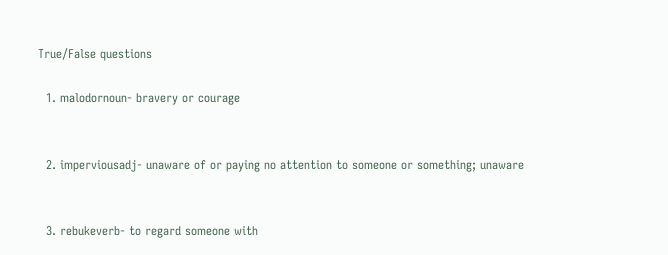True/False questions

  1. malodornoun- bravery or courage


  2. imperviousadj- unaware of or paying no attention to someone or something; unaware


  3. rebukeverb- to regard someone with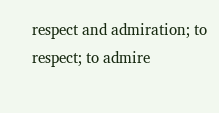respect and admiration; to respect; to admire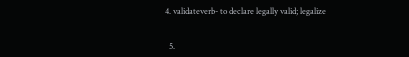4. validateverb- to declare legally valid; legalize


  5.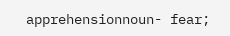apprehensionnoun- fear;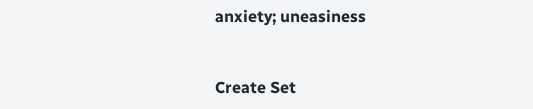anxiety; uneasiness


Create Set